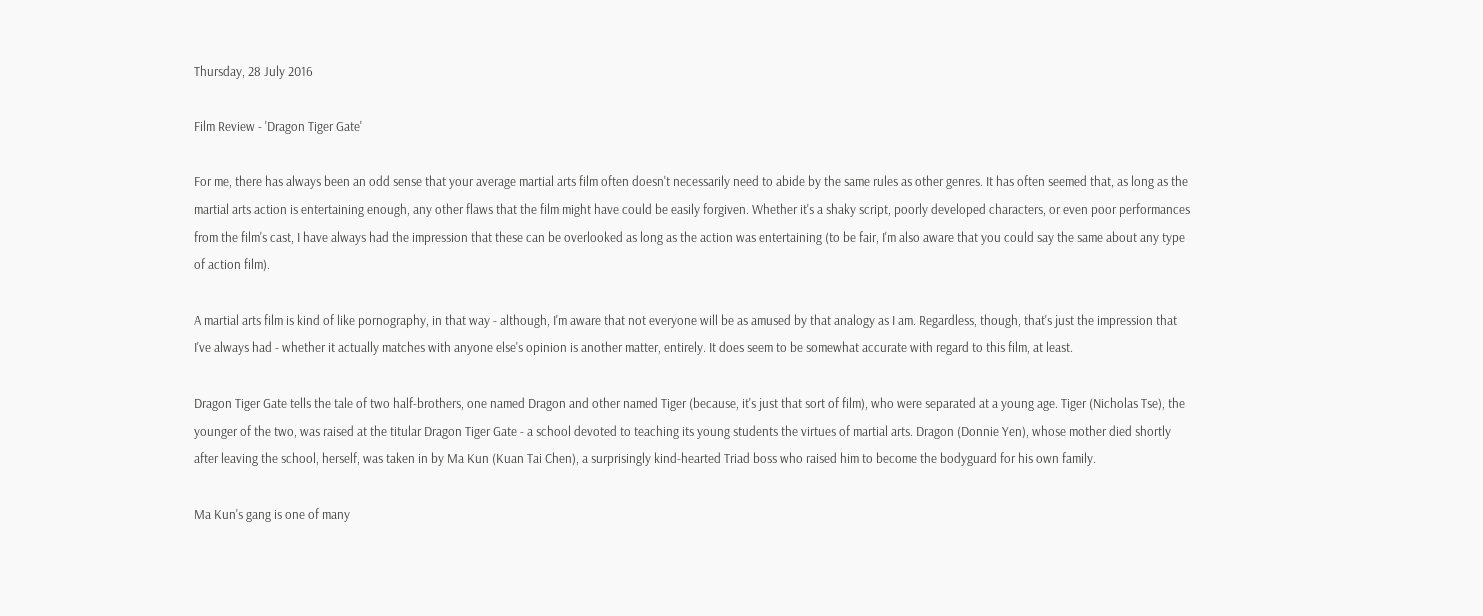Thursday, 28 July 2016

Film Review - 'Dragon Tiger Gate'

For me, there has always been an odd sense that your average martial arts film often doesn't necessarily need to abide by the same rules as other genres. It has often seemed that, as long as the martial arts action is entertaining enough, any other flaws that the film might have could be easily forgiven. Whether it's a shaky script, poorly developed characters, or even poor performances from the film's cast, I have always had the impression that these can be overlooked as long as the action was entertaining (to be fair, I'm also aware that you could say the same about any type of action film).

A martial arts film is kind of like pornography, in that way - although, I'm aware that not everyone will be as amused by that analogy as I am. Regardless, though, that's just the impression that I've always had - whether it actually matches with anyone else's opinion is another matter, entirely. It does seem to be somewhat accurate with regard to this film, at least.

Dragon Tiger Gate tells the tale of two half-brothers, one named Dragon and other named Tiger (because, it's just that sort of film), who were separated at a young age. Tiger (Nicholas Tse), the younger of the two, was raised at the titular Dragon Tiger Gate - a school devoted to teaching its young students the virtues of martial arts. Dragon (Donnie Yen), whose mother died shortly after leaving the school, herself, was taken in by Ma Kun (Kuan Tai Chen), a surprisingly kind-hearted Triad boss who raised him to become the bodyguard for his own family.

Ma Kun's gang is one of many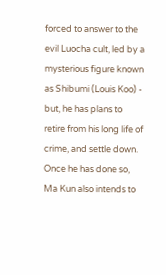forced to answer to the evil Luocha cult, led by a mysterious figure known as Shibumi (Louis Koo) - but, he has plans to retire from his long life of crime, and settle down. Once he has done so, Ma Kun also intends to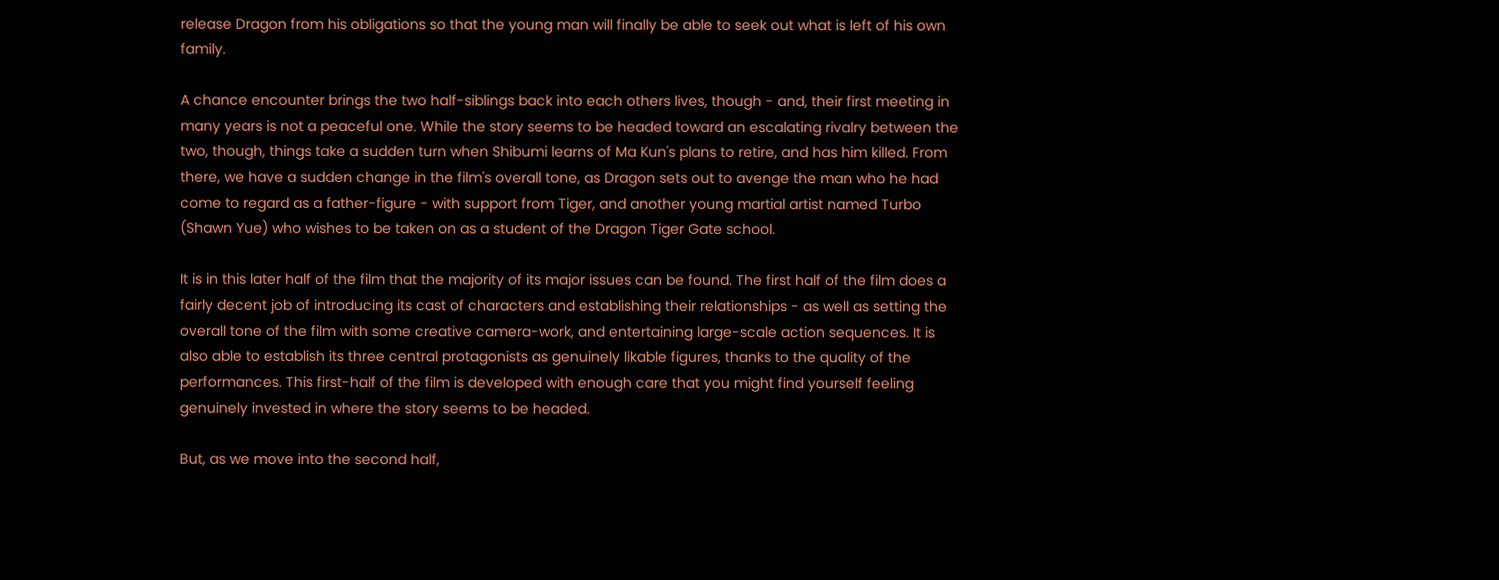release Dragon from his obligations so that the young man will finally be able to seek out what is left of his own family.

A chance encounter brings the two half-siblings back into each others lives, though - and, their first meeting in many years is not a peaceful one. While the story seems to be headed toward an escalating rivalry between the two, though, things take a sudden turn when Shibumi learns of Ma Kun's plans to retire, and has him killed. From there, we have a sudden change in the film's overall tone, as Dragon sets out to avenge the man who he had come to regard as a father-figure - with support from Tiger, and another young martial artist named Turbo (Shawn Yue) who wishes to be taken on as a student of the Dragon Tiger Gate school.

It is in this later half of the film that the majority of its major issues can be found. The first half of the film does a fairly decent job of introducing its cast of characters and establishing their relationships - as well as setting the overall tone of the film with some creative camera-work, and entertaining large-scale action sequences. It is also able to establish its three central protagonists as genuinely likable figures, thanks to the quality of the performances. This first-half of the film is developed with enough care that you might find yourself feeling genuinely invested in where the story seems to be headed.

But, as we move into the second half,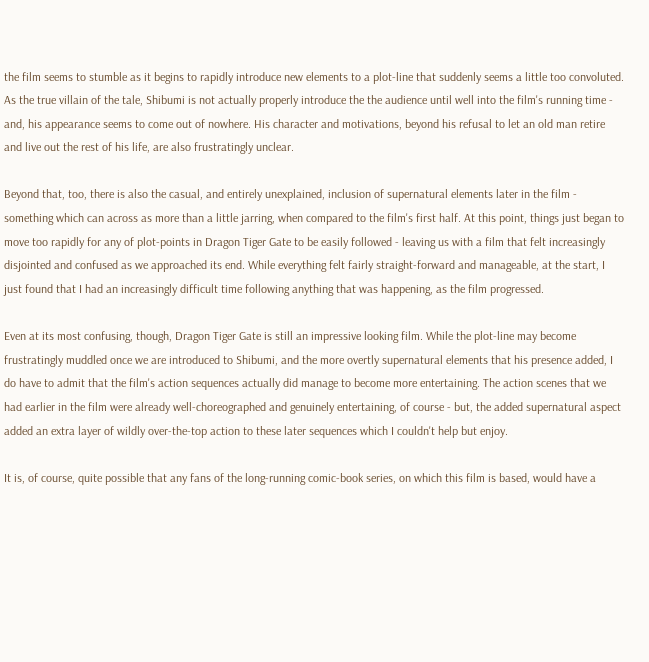the film seems to stumble as it begins to rapidly introduce new elements to a plot-line that suddenly seems a little too convoluted. As the true villain of the tale, Shibumi is not actually properly introduce the the audience until well into the film's running time - and, his appearance seems to come out of nowhere. His character and motivations, beyond his refusal to let an old man retire and live out the rest of his life, are also frustratingly unclear.

Beyond that, too, there is also the casual, and entirely unexplained, inclusion of supernatural elements later in the film - something which can across as more than a little jarring, when compared to the film's first half. At this point, things just began to move too rapidly for any of plot-points in Dragon Tiger Gate to be easily followed - leaving us with a film that felt increasingly disjointed and confused as we approached its end. While everything felt fairly straight-forward and manageable, at the start, I just found that I had an increasingly difficult time following anything that was happening, as the film progressed.

Even at its most confusing, though, Dragon Tiger Gate is still an impressive looking film. While the plot-line may become frustratingly muddled once we are introduced to Shibumi, and the more overtly supernatural elements that his presence added, I do have to admit that the film's action sequences actually did manage to become more entertaining. The action scenes that we had earlier in the film were already well-choreographed and genuinely entertaining, of course - but, the added supernatural aspect added an extra layer of wildly over-the-top action to these later sequences which I couldn't help but enjoy.

It is, of course, quite possible that any fans of the long-running comic-book series, on which this film is based, would have a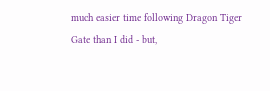much easier time following Dragon Tiger Gate than I did - but,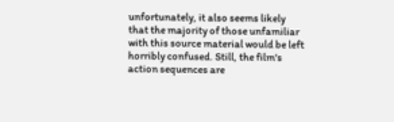unfortunately, it also seems likely that the majority of those unfamiliar with this source material would be left horribly confused. Still, the film's action sequences are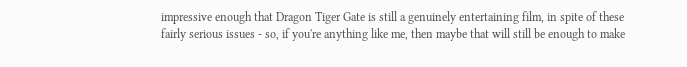impressive enough that Dragon Tiger Gate is still a genuinely entertaining film, in spite of these fairly serious issues - so, if you're anything like me, then maybe that will still be enough to make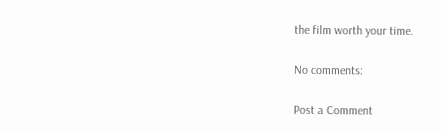the film worth your time.

No comments:

Post a Comment